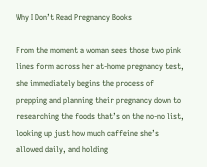Why I Don’t Read Pregnancy Books

From the moment a woman sees those two pink lines form across her at-home pregnancy test, she immediately begins the process of prepping and planning their pregnancy down to researching the foods that’s on the no-no list, looking up just how much caffeine she’s allowed daily, and holding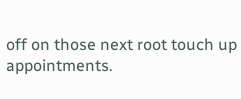off on those next root touch up appointments.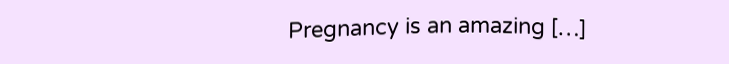Pregnancy is an amazing […]